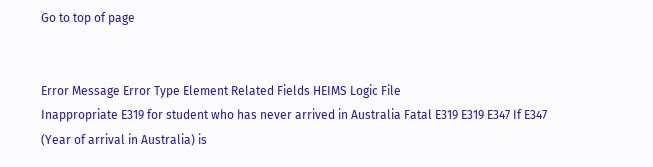Go to top of page


Error Message Error Type Element Related Fields HEIMS Logic File
Inappropriate E319 for student who has never arrived in Australia Fatal E319 E319 E347 If E347 (Year of arrival in Australia) is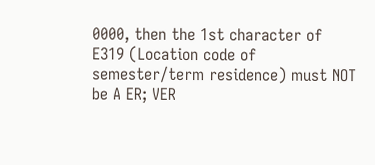0000, then the 1st character of E319 (Location code of semester/term residence) must NOT be A ER; VER